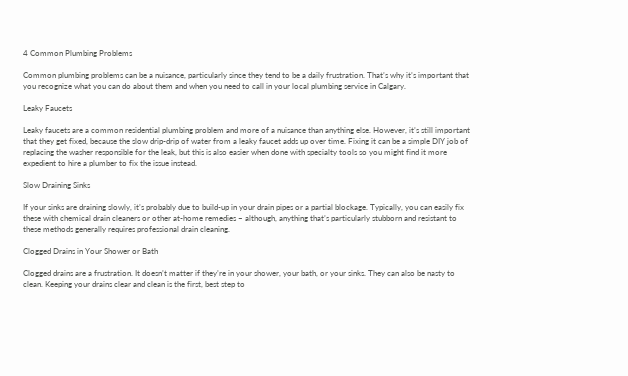4 Common Plumbing Problems

Common plumbing problems can be a nuisance, particularly since they tend to be a daily frustration. That’s why it’s important that you recognize what you can do about them and when you need to call in your local plumbing service in Calgary.

Leaky Faucets

Leaky faucets are a common residential plumbing problem and more of a nuisance than anything else. However, it’s still important that they get fixed, because the slow drip-drip of water from a leaky faucet adds up over time. Fixing it can be a simple DIY job of replacing the washer responsible for the leak, but this is also easier when done with specialty tools so you might find it more expedient to hire a plumber to fix the issue instead.

Slow Draining Sinks

If your sinks are draining slowly, it’s probably due to build-up in your drain pipes or a partial blockage. Typically, you can easily fix these with chemical drain cleaners or other at-home remedies – although, anything that’s particularly stubborn and resistant to these methods generally requires professional drain cleaning.

Clogged Drains in Your Shower or Bath

Clogged drains are a frustration. It doesn’t matter if they’re in your shower, your bath, or your sinks. They can also be nasty to clean. Keeping your drains clear and clean is the first, best step to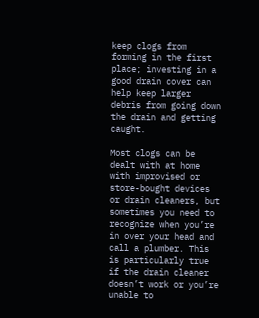keep clogs from forming in the first place; investing in a good drain cover can help keep larger debris from going down the drain and getting caught.

Most clogs can be dealt with at home with improvised or store-bought devices or drain cleaners, but sometimes you need to recognize when you’re in over your head and call a plumber. This is particularly true if the drain cleaner doesn’t work or you’re unable to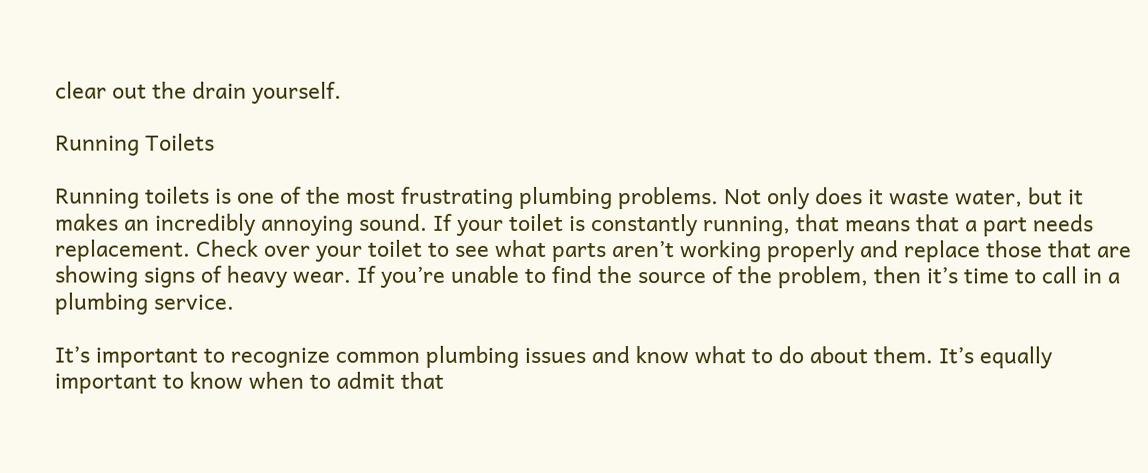clear out the drain yourself.

Running Toilets

Running toilets is one of the most frustrating plumbing problems. Not only does it waste water, but it makes an incredibly annoying sound. If your toilet is constantly running, that means that a part needs replacement. Check over your toilet to see what parts aren’t working properly and replace those that are showing signs of heavy wear. If you’re unable to find the source of the problem, then it’s time to call in a plumbing service.

It’s important to recognize common plumbing issues and know what to do about them. It’s equally important to know when to admit that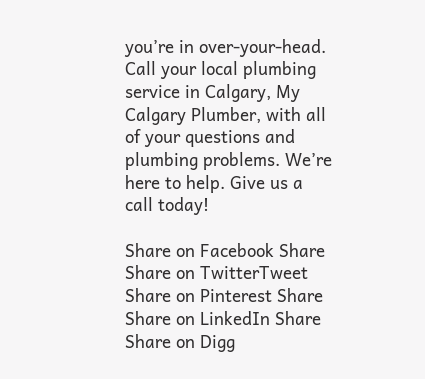you’re in over-your-head. Call your local plumbing service in Calgary, My Calgary Plumber, with all of your questions and plumbing problems. We’re here to help. Give us a call today!

Share on Facebook Share
Share on TwitterTweet
Share on Pinterest Share
Share on LinkedIn Share
Share on Digg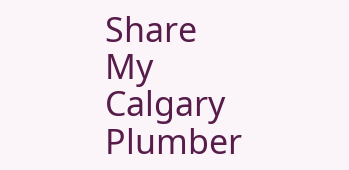Share
My Calgary Plumber